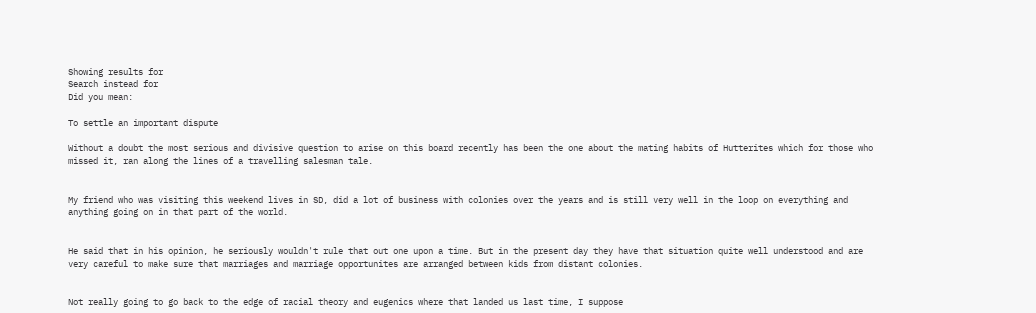Showing results for
Search instead for
Did you mean:

To settle an important dispute

Without a doubt the most serious and divisive question to arise on this board recently has been the one about the mating habits of Hutterites which for those who missed it, ran along the lines of a travelling salesman tale.


My friend who was visiting this weekend lives in SD, did a lot of business with colonies over the years and is still very well in the loop on everything and anything going on in that part of the world.


He said that in his opinion, he seriously wouldn't rule that out one upon a time. But in the present day they have that situation quite well understood and are very careful to make sure that marriages and marriage opportunites are arranged between kids from distant colonies.


Not really going to go back to the edge of racial theory and eugenics where that landed us last time, I suppose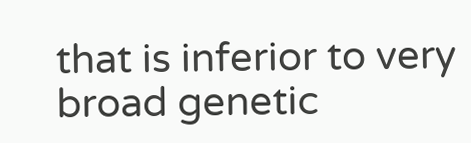that is inferior to very broad genetic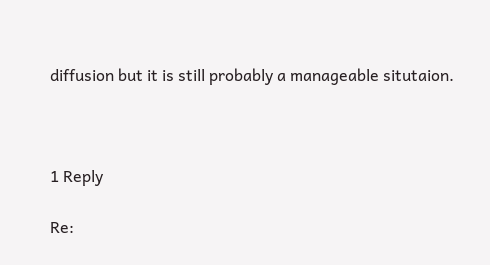diffusion but it is still probably a manageable situtaion.



1 Reply

Re: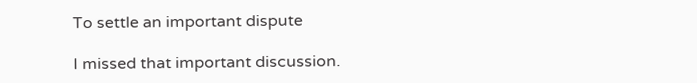To settle an important dispute

I missed that important discussion.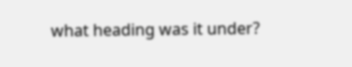what heading was it under?